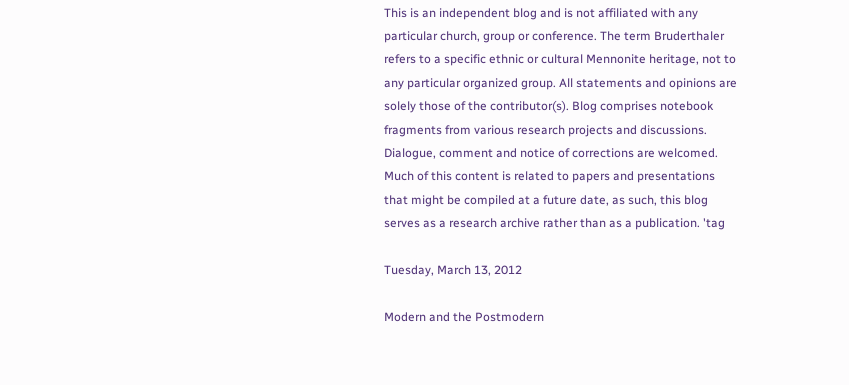This is an independent blog and is not affiliated with any particular church, group or conference. The term Bruderthaler refers to a specific ethnic or cultural Mennonite heritage, not to any particular organized group. All statements and opinions are solely those of the contributor(s). Blog comprises notebook fragments from various research projects and discussions. Dialogue, comment and notice of corrections are welcomed. Much of this content is related to papers and presentations that might be compiled at a future date, as such, this blog serves as a research archive rather than as a publication. 'tag

Tuesday, March 13, 2012

Modern and the Postmodern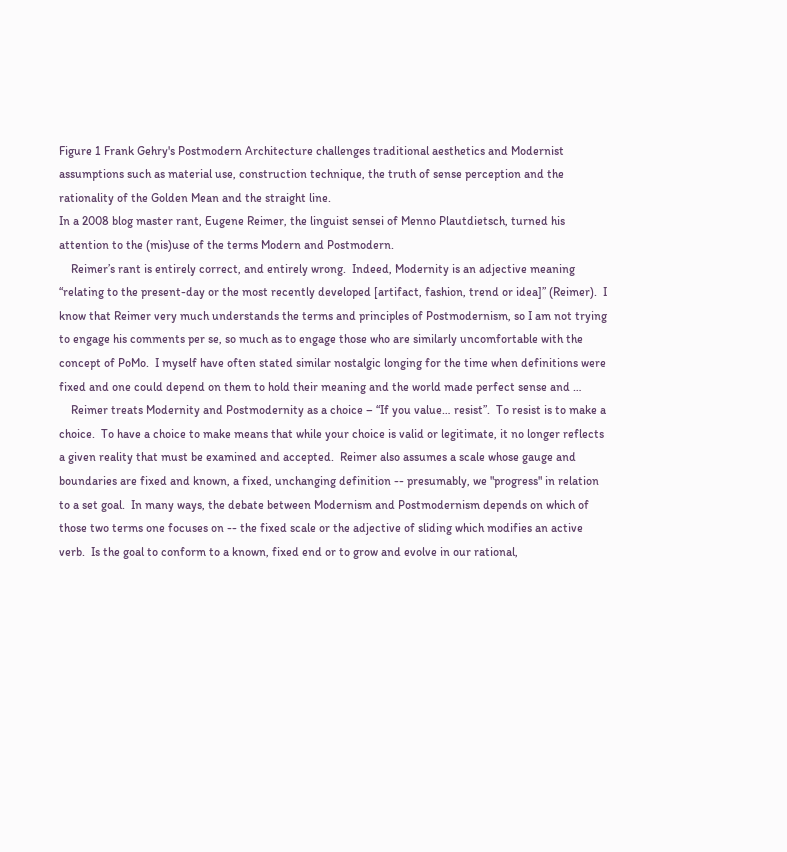Figure 1 Frank Gehry's Postmodern Architecture challenges traditional aesthetics and Modernist assumptions such as material use, construction technique, the truth of sense perception and the rationality of the Golden Mean and the straight line.
In a 2008 blog master rant, Eugene Reimer, the linguist sensei of Menno Plautdietsch, turned his attention to the (mis)use of the terms Modern and Postmodern.
    Reimer’s rant is entirely correct, and entirely wrong.  Indeed, Modernity is an adjective meaning “relating to the present-day or the most recently developed [artifact, fashion, trend or idea]” (Reimer).  I know that Reimer very much understands the terms and principles of Postmodernism, so I am not trying to engage his comments per se, so much as to engage those who are similarly uncomfortable with the concept of PoMo.  I myself have often stated similar nostalgic longing for the time when definitions were fixed and one could depend on them to hold their meaning and the world made perfect sense and …
    Reimer treats Modernity and Postmodernity as a choice – “If you value… resist”.  To resist is to make a choice.  To have a choice to make means that while your choice is valid or legitimate, it no longer reflects a given reality that must be examined and accepted.  Reimer also assumes a scale whose gauge and boundaries are fixed and known, a fixed, unchanging definition -- presumably, we "progress" in relation to a set goal.  In many ways, the debate between Modernism and Postmodernism depends on which of those two terms one focuses on -- the fixed scale or the adjective of sliding which modifies an active verb.  Is the goal to conform to a known, fixed end or to grow and evolve in our rational,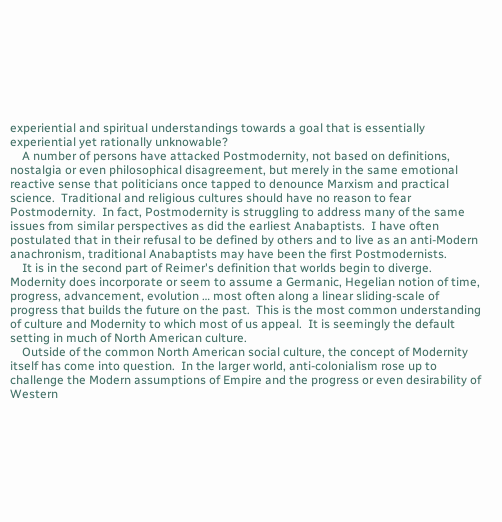experiential and spiritual understandings towards a goal that is essentially experiential yet rationally unknowable?
    A number of persons have attacked Postmodernity, not based on definitions, nostalgia or even philosophical disagreement, but merely in the same emotional reactive sense that politicians once tapped to denounce Marxism and practical science.  Traditional and religious cultures should have no reason to fear Postmodernity.  In fact, Postmodernity is struggling to address many of the same issues from similar perspectives as did the earliest Anabaptists.  I have often postulated that in their refusal to be defined by others and to live as an anti-Modern anachronism, traditional Anabaptists may have been the first Postmodernists.
    It is in the second part of Reimer's definition that worlds begin to diverge.  Modernity does incorporate or seem to assume a Germanic, Hegelian notion of time, progress, advancement, evolution … most often along a linear sliding-scale of progress that builds the future on the past.  This is the most common understanding of culture and Modernity to which most of us appeal.  It is seemingly the default setting in much of North American culture.
    Outside of the common North American social culture, the concept of Modernity itself has come into question.  In the larger world, anti-colonialism rose up to challenge the Modern assumptions of Empire and the progress or even desirability of Western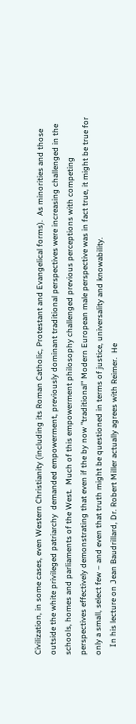Civilization, in some cases, even Western Christianity (including its Roman Catholic, Protestant and Evangelical forms).  As minorities and those outside the white privileged patriarchy  demanded empowerment, previously dominant traditional perspectives were increasing challenged in the schools, homes and parliaments of the West.  Much of this empowerment philosophy challenged previous perceptions with competing perspectives effectively demonstrating that even if the by now "traditional" Modern European male perspective was in fact true, it might be true for only a small, select few – and even that truth might be questioned in terms of justice, universality and knowability.
    In his lecture on Jean Baudrillard, Dr. Robert Miller actually agrees with Reimer.  He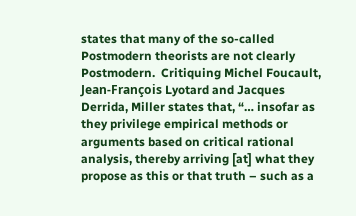states that many of the so-called Postmodern theorists are not clearly Postmodern.  Critiquing Michel Foucault, Jean-François Lyotard and Jacques Derrida, Miller states that, “… insofar as they privilege empirical methods or arguments based on critical rational analysis, thereby arriving [at] what they propose as this or that truth – such as a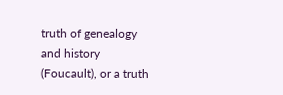truth of genealogy and history (Foucault), or a truth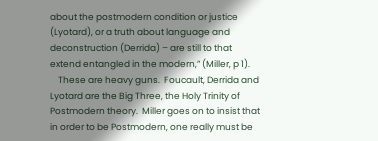about the postmodern condition or justice (Lyotard), or a truth about language and deconstruction (Derrida) – are still to that extend entangled in the modern,” (Miller, p 1).
    These are heavy guns.  Foucault, Derrida and Lyotard are the Big Three, the Holy Trinity of Postmodern theory.  Miller goes on to insist that in order to be Postmodern, one really must be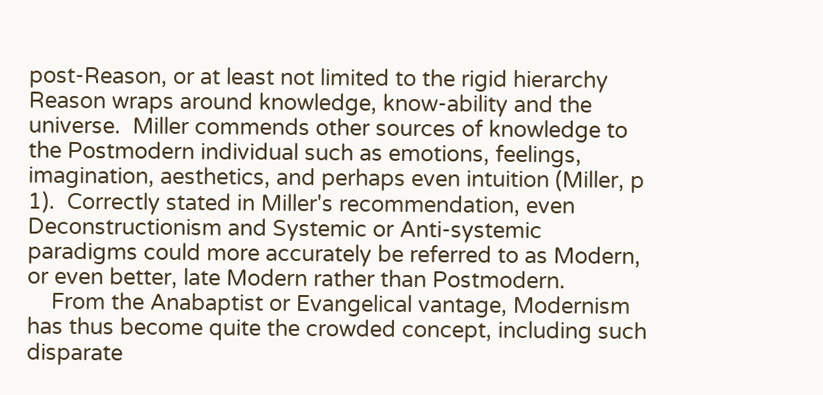post-Reason, or at least not limited to the rigid hierarchy Reason wraps around knowledge, know-ability and the universe.  Miller commends other sources of knowledge to the Postmodern individual such as emotions, feelings, imagination, aesthetics, and perhaps even intuition (Miller, p 1).  Correctly stated in Miller's recommendation, even Deconstructionism and Systemic or Anti-systemic paradigms could more accurately be referred to as Modern, or even better, late Modern rather than Postmodern.
    From the Anabaptist or Evangelical vantage, Modernism has thus become quite the crowded concept, including such disparate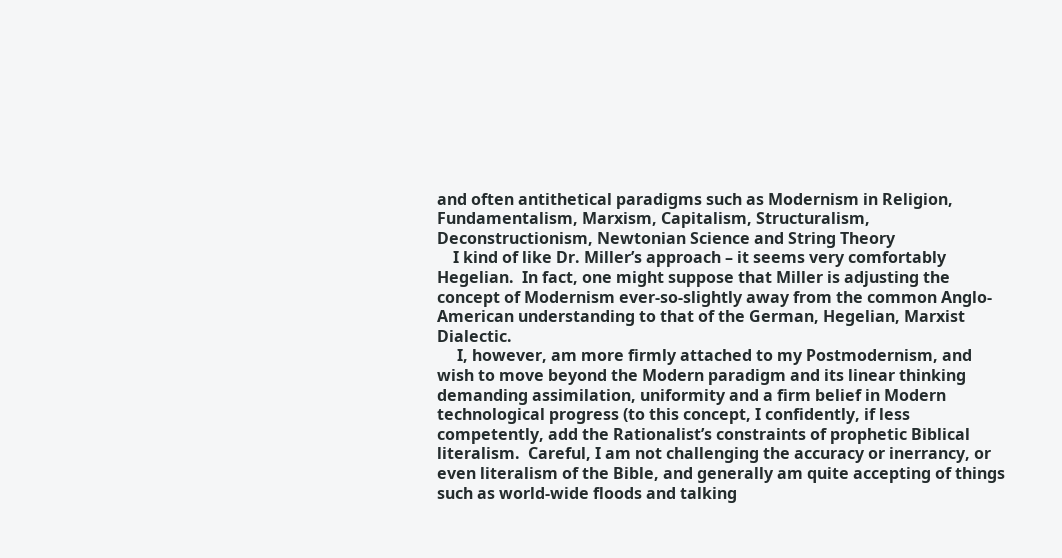and often antithetical paradigms such as Modernism in Religion, Fundamentalism, Marxism, Capitalism, Structuralism, Deconstructionism, Newtonian Science and String Theory
    I kind of like Dr. Miller’s approach – it seems very comfortably Hegelian.  In fact, one might suppose that Miller is adjusting the concept of Modernism ever-so-slightly away from the common Anglo-American understanding to that of the German, Hegelian, Marxist Dialectic.
     I, however, am more firmly attached to my Postmodernism, and wish to move beyond the Modern paradigm and its linear thinking demanding assimilation, uniformity and a firm belief in Modern technological progress (to this concept, I confidently, if less competently, add the Rationalist’s constraints of prophetic Biblical literalism.  Careful, I am not challenging the accuracy or inerrancy, or even literalism of the Bible, and generally am quite accepting of things such as world-wide floods and talking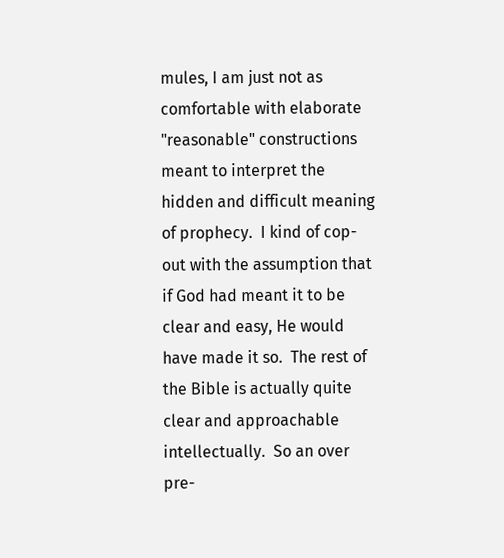mules, I am just not as comfortable with elaborate "reasonable" constructions meant to interpret the hidden and difficult meaning of prophecy.  I kind of cop-out with the assumption that if God had meant it to be clear and easy, He would have made it so.  The rest of the Bible is actually quite clear and approachable intellectually.  So an over pre-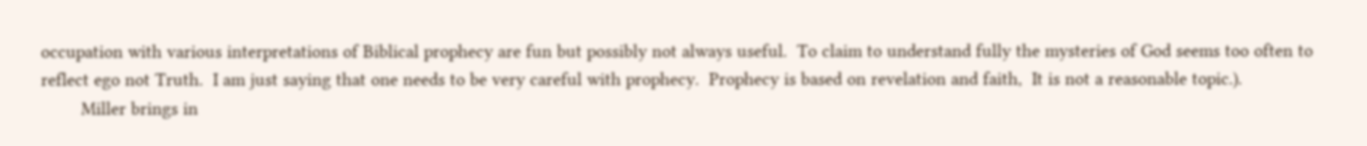occupation with various interpretations of Biblical prophecy are fun but possibly not always useful.  To claim to understand fully the mysteries of God seems too often to reflect ego not Truth.  I am just saying that one needs to be very careful with prophecy.  Prophecy is based on revelation and faith,  It is not a reasonable topic.).
        Miller brings in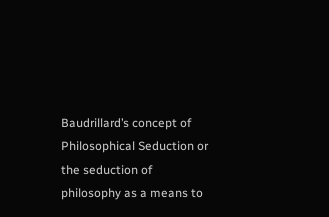Baudrillard’s concept of Philosophical Seduction or the seduction of philosophy as a means to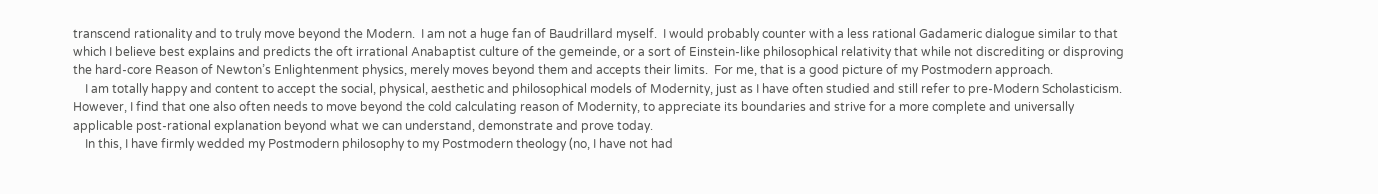transcend rationality and to truly move beyond the Modern.  I am not a huge fan of Baudrillard myself.  I would probably counter with a less rational Gadameric dialogue similar to that which I believe best explains and predicts the oft irrational Anabaptist culture of the gemeinde, or a sort of Einstein-like philosophical relativity that while not discrediting or disproving the hard-core Reason of Newton’s Enlightenment physics, merely moves beyond them and accepts their limits.  For me, that is a good picture of my Postmodern approach.
    I am totally happy and content to accept the social, physical, aesthetic and philosophical models of Modernity, just as I have often studied and still refer to pre-Modern Scholasticism.  However, I find that one also often needs to move beyond the cold calculating reason of Modernity, to appreciate its boundaries and strive for a more complete and universally applicable post-rational explanation beyond what we can understand, demonstrate and prove today.
    In this, I have firmly wedded my Postmodern philosophy to my Postmodern theology (no, I have not had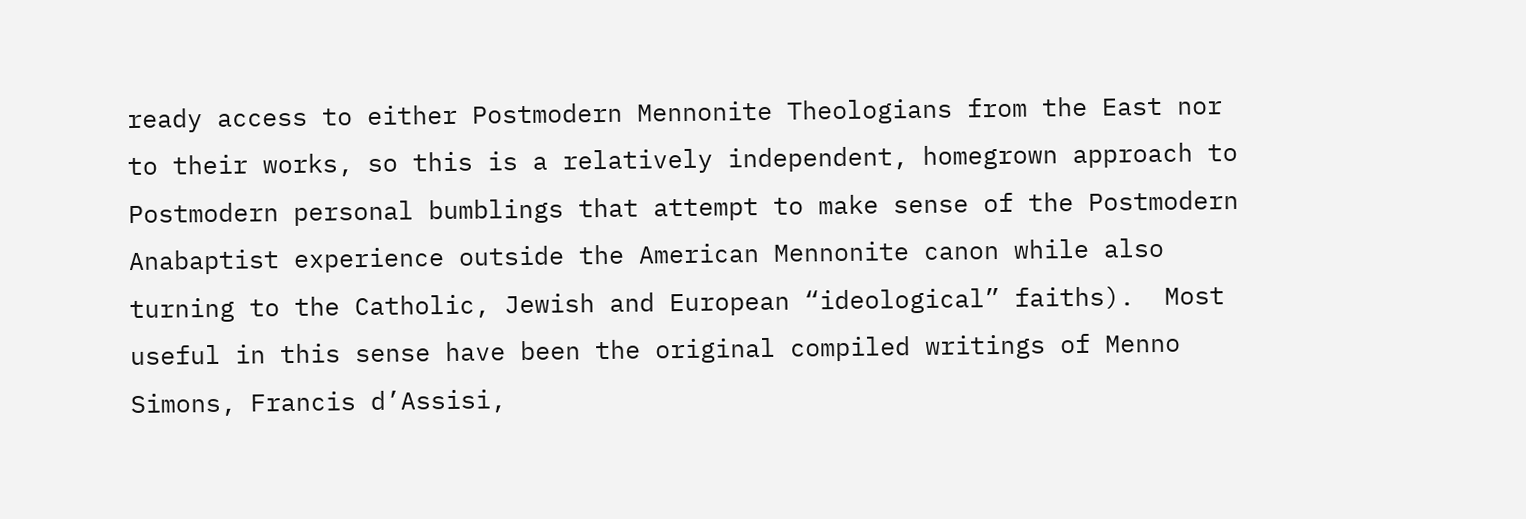ready access to either Postmodern Mennonite Theologians from the East nor to their works, so this is a relatively independent, homegrown approach to Postmodern personal bumblings that attempt to make sense of the Postmodern Anabaptist experience outside the American Mennonite canon while also turning to the Catholic, Jewish and European “ideological” faiths).  Most useful in this sense have been the original compiled writings of Menno Simons, Francis d’Assisi,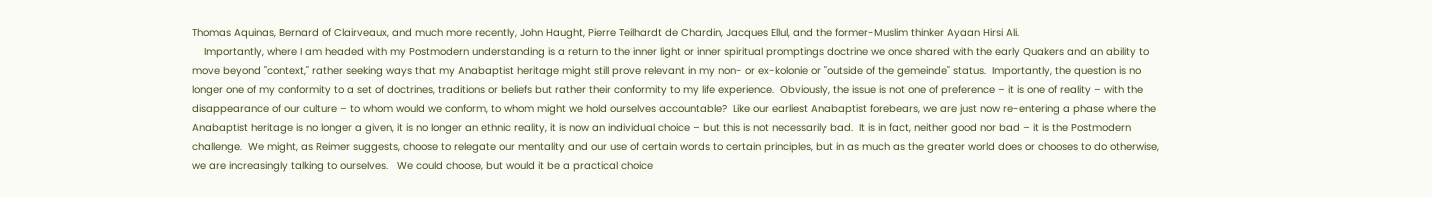Thomas Aquinas, Bernard of Clairveaux, and much more recently, John Haught, Pierre Teilhardt de Chardin, Jacques Ellul, and the former-Muslim thinker Ayaan Hirsi Ali.
    Importantly, where I am headed with my Postmodern understanding is a return to the inner light or inner spiritual promptings doctrine we once shared with the early Quakers and an ability to move beyond "context," rather seeking ways that my Anabaptist heritage might still prove relevant in my non- or ex-kolonie or "outside of the gemeinde" status.  Importantly, the question is no longer one of my conformity to a set of doctrines, traditions or beliefs but rather their conformity to my life experience.  Obviously, the issue is not one of preference – it is one of reality – with the disappearance of our culture – to whom would we conform, to whom might we hold ourselves accountable?  Like our earliest Anabaptist forebears, we are just now re-entering a phase where the Anabaptist heritage is no longer a given, it is no longer an ethnic reality, it is now an individual choice – but this is not necessarily bad.  It is in fact, neither good nor bad – it is the Postmodern challenge.  We might, as Reimer suggests, choose to relegate our mentality and our use of certain words to certain principles, but in as much as the greater world does or chooses to do otherwise, we are increasingly talking to ourselves.   We could choose, but would it be a practical choice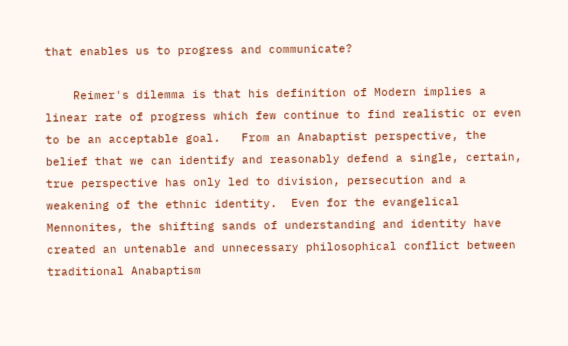that enables us to progress and communicate?

    Reimer's dilemma is that his definition of Modern implies a linear rate of progress which few continue to find realistic or even to be an acceptable goal.   From an Anabaptist perspective, the belief that we can identify and reasonably defend a single, certain, true perspective has only led to division, persecution and a weakening of the ethnic identity.  Even for the evangelical Mennonites, the shifting sands of understanding and identity have created an untenable and unnecessary philosophical conflict between traditional Anabaptism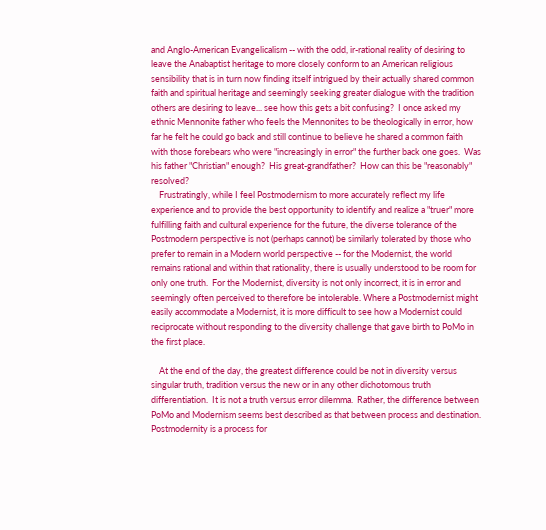and Anglo-American Evangelicalism -- with the odd, ir-rational reality of desiring to leave the Anabaptist heritage to more closely conform to an American religious sensibility that is in turn now finding itself intrigued by their actually shared common faith and spiritual heritage and seemingly seeking greater dialogue with the tradition others are desiring to leave... see how this gets a bit confusing?  I once asked my ethnic Mennonite father who feels the Mennonites to be theologically in error, how far he felt he could go back and still continue to believe he shared a common faith with those forebears who were "increasingly in error" the further back one goes.  Was his father "Christian" enough?  His great-grandfather?  How can this be "reasonably" resolved?
    Frustratingly, while I feel Postmodernism to more accurately reflect my life experience and to provide the best opportunity to identify and realize a "truer" more fulfilling faith and cultural experience for the future, the diverse tolerance of the Postmodern perspective is not (perhaps cannot) be similarly tolerated by those who prefer to remain in a Modern world perspective -- for the Modernist, the world remains rational and within that rationality, there is usually understood to be room for only one truth.  For the Modernist, diversity is not only incorrect, it is in error and seemingly often perceived to therefore be intolerable. Where a Postmodernist might easily accommodate a Modernist, it is more difficult to see how a Modernist could reciprocate without responding to the diversity challenge that gave birth to PoMo in the first place.

    At the end of the day, the greatest difference could be not in diversity versus singular truth, tradition versus the new or in any other dichotomous truth differentiation.  It is not a truth versus error dilemma.  Rather, the difference between PoMo and Modernism seems best described as that between process and destination.  Postmodernity is a process for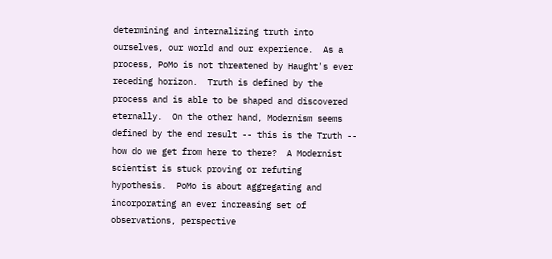determining and internalizing truth into ourselves, our world and our experience.  As a process, PoMo is not threatened by Haught's ever receding horizon.  Truth is defined by the process and is able to be shaped and discovered eternally.  On the other hand, Modernism seems defined by the end result -- this is the Truth -- how do we get from here to there?  A Modernist scientist is stuck proving or refuting hypothesis.  PoMo is about aggregating and incorporating an ever increasing set of observations, perspective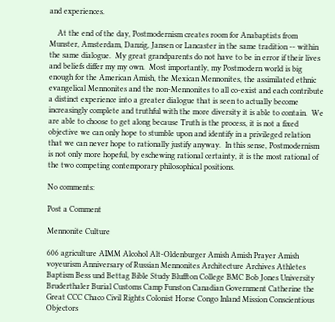and experiences.

    At the end of the day, Postmodernism creates room for Anabaptists from Munster, Amsterdam, Danzig, Jansen or Lancaster in the same tradition -- within the same dialogue.  My great grandparents do not have to be in error if their lives and beliefs differ my my own.  Most importantly, my Postmodern world is big enough for the American Amish, the Mexican Mennonites, the assimilated ethnic evangelical Mennonites and the non-Mennonites to all co-exist and each contribute a distinct experience into a greater dialogue that is seen to actually become increasingly complete and truthful with the more diversity it is able to contain.  We are able to choose to get along because Truth is the process, it is not a fixed objective we can only hope to stumble upon and identify in a privileged relation that we can never hope to rationally justify anyway.  In this sense, Postmodernism is not only more hopeful, by eschewing rational certainty, it is the most rational of the two competing contemporary philosophical positions.

No comments:

Post a Comment

Mennonite Culture

606 agriculture AIMM Alcohol Alt-Oldenburger Amish Amish Prayer Amish voyeurism Anniversary of Russian Mennonites Architecture Archives Athletes Baptism Bess und Bettag Bible Study Bluffton College BMC Bob Jones University Bruderthaler Burial Customs Camp Funston Canadian Government Catherine the Great CCC Chaco Civil Rights Colonist Horse Congo Inland Mission Conscientious Objectors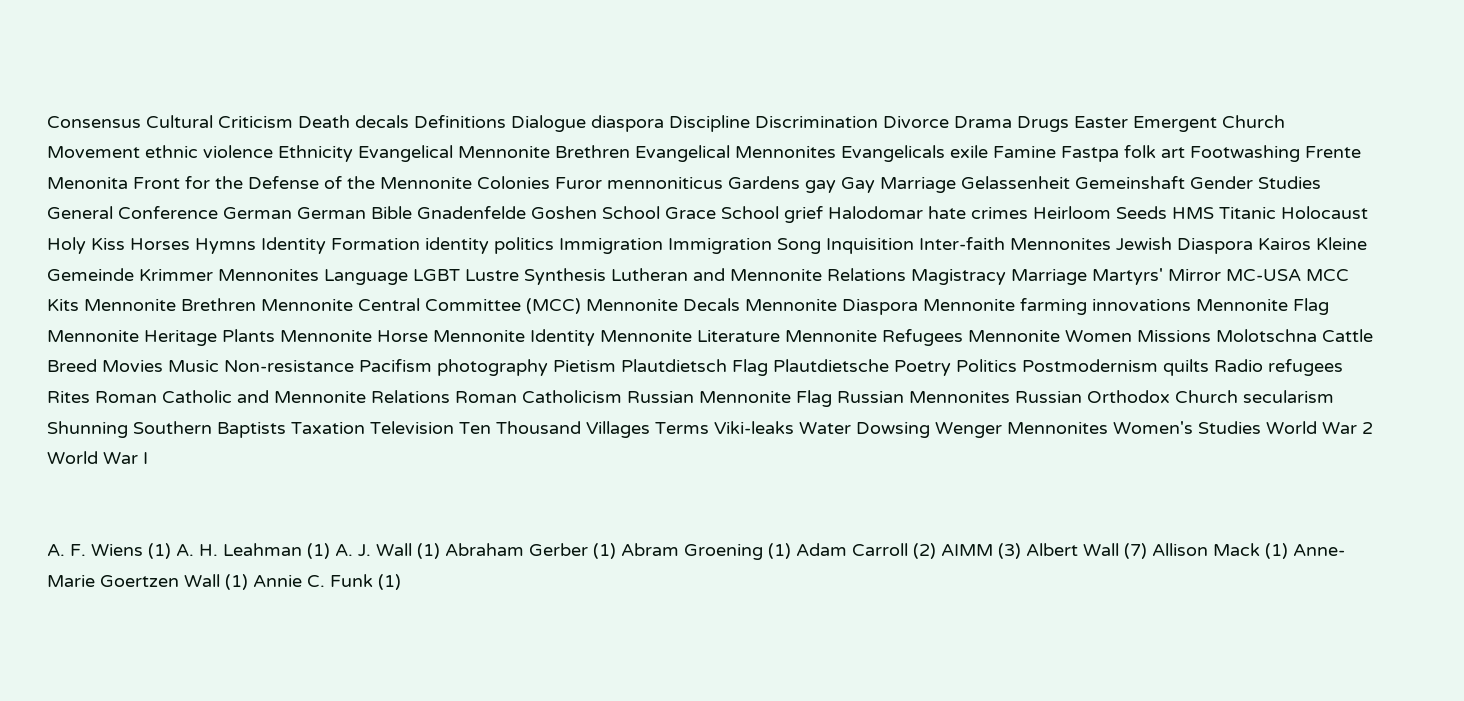Consensus Cultural Criticism Death decals Definitions Dialogue diaspora Discipline Discrimination Divorce Drama Drugs Easter Emergent Church Movement ethnic violence Ethnicity Evangelical Mennonite Brethren Evangelical Mennonites Evangelicals exile Famine Fastpa folk art Footwashing Frente Menonita Front for the Defense of the Mennonite Colonies Furor mennoniticus Gardens gay Gay Marriage Gelassenheit Gemeinshaft Gender Studies General Conference German German Bible Gnadenfelde Goshen School Grace School grief Halodomar hate crimes Heirloom Seeds HMS Titanic Holocaust Holy Kiss Horses Hymns Identity Formation identity politics Immigration Immigration Song Inquisition Inter-faith Mennonites Jewish Diaspora Kairos Kleine Gemeinde Krimmer Mennonites Language LGBT Lustre Synthesis Lutheran and Mennonite Relations Magistracy Marriage Martyrs' Mirror MC-USA MCC Kits Mennonite Brethren Mennonite Central Committee (MCC) Mennonite Decals Mennonite Diaspora Mennonite farming innovations Mennonite Flag Mennonite Heritage Plants Mennonite Horse Mennonite Identity Mennonite Literature Mennonite Refugees Mennonite Women Missions Molotschna Cattle Breed Movies Music Non-resistance Pacifism photography Pietism Plautdietsch Flag Plautdietsche Poetry Politics Postmodernism quilts Radio refugees Rites Roman Catholic and Mennonite Relations Roman Catholicism Russian Mennonite Flag Russian Mennonites Russian Orthodox Church secularism Shunning Southern Baptists Taxation Television Ten Thousand Villages Terms Viki-leaks Water Dowsing Wenger Mennonites Women's Studies World War 2 World War I


A. F. Wiens (1) A. H. Leahman (1) A. J. Wall (1) Abraham Gerber (1) Abram Groening (1) Adam Carroll (2) AIMM (3) Albert Wall (7) Allison Mack (1) Anne-Marie Goertzen Wall (1) Annie C. Funk (1)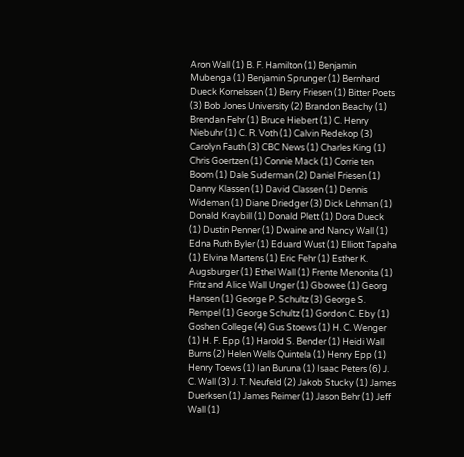Aron Wall (1) B. F. Hamilton (1) Benjamin Mubenga (1) Benjamin Sprunger (1) Bernhard Dueck Kornelssen (1) Berry Friesen (1) Bitter Poets (3) Bob Jones University (2) Brandon Beachy (1) Brendan Fehr (1) Bruce Hiebert (1) C. Henry Niebuhr (1) C. R. Voth (1) Calvin Redekop (3) Carolyn Fauth (3) CBC News (1) Charles King (1) Chris Goertzen (1) Connie Mack (1) Corrie ten Boom (1) Dale Suderman (2) Daniel Friesen (1) Danny Klassen (1) David Classen (1) Dennis Wideman (1) Diane Driedger (3) Dick Lehman (1) Donald Kraybill (1) Donald Plett (1) Dora Dueck (1) Dustin Penner (1) Dwaine and Nancy Wall (1) Edna Ruth Byler (1) Eduard Wust (1) Elliott Tapaha (1) Elvina Martens (1) Eric Fehr (1) Esther K. Augsburger (1) Ethel Wall (1) Frente Menonita (1) Fritz and Alice Wall Unger (1) Gbowee (1) Georg Hansen (1) George P. Schultz (3) George S. Rempel (1) George Schultz (1) Gordon C. Eby (1) Goshen College (4) Gus Stoews (1) H. C. Wenger (1) H. F. Epp (1) Harold S. Bender (1) Heidi Wall Burns (2) Helen Wells Quintela (1) Henry Epp (1) Henry Toews (1) Ian Buruna (1) Isaac Peters (6) J. C. Wall (3) J. T. Neufeld (2) Jakob Stucky (1) James Duerksen (1) James Reimer (1) Jason Behr (1) Jeff Wall (1)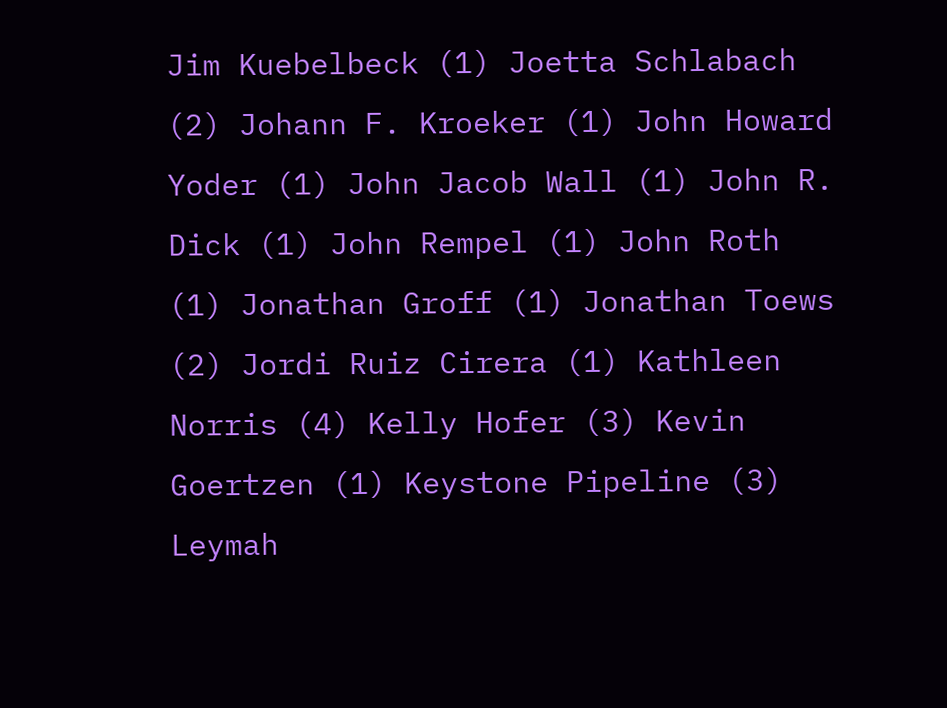Jim Kuebelbeck (1) Joetta Schlabach (2) Johann F. Kroeker (1) John Howard Yoder (1) John Jacob Wall (1) John R. Dick (1) John Rempel (1) John Roth (1) Jonathan Groff (1) Jonathan Toews (2) Jordi Ruiz Cirera (1) Kathleen Norris (4) Kelly Hofer (3) Kevin Goertzen (1) Keystone Pipeline (3) Leymah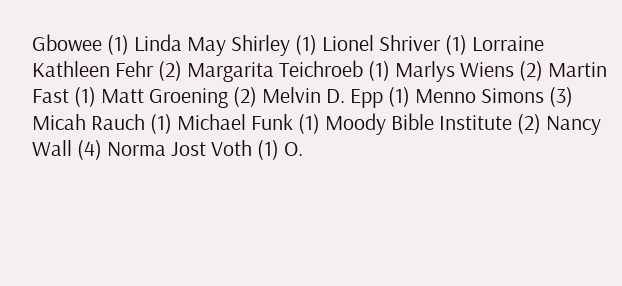Gbowee (1) Linda May Shirley (1) Lionel Shriver (1) Lorraine Kathleen Fehr (2) Margarita Teichroeb (1) Marlys Wiens (2) Martin Fast (1) Matt Groening (2) Melvin D. Epp (1) Menno Simons (3) Micah Rauch (1) Michael Funk (1) Moody Bible Institute (2) Nancy Wall (4) Norma Jost Voth (1) O.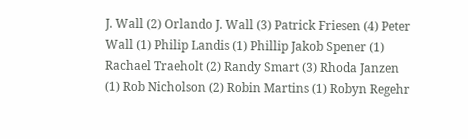J. Wall (2) Orlando J. Wall (3) Patrick Friesen (4) Peter Wall (1) Philip Landis (1) Phillip Jakob Spener (1) Rachael Traeholt (2) Randy Smart (3) Rhoda Janzen (1) Rob Nicholson (2) Robin Martins (1) Robyn Regehr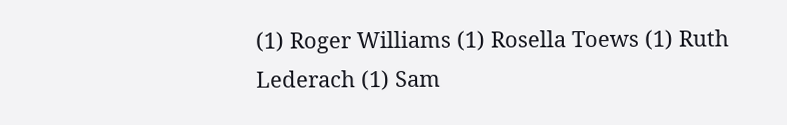(1) Roger Williams (1) Rosella Toews (1) Ruth Lederach (1) Sam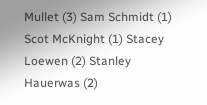Mullet (3) Sam Schmidt (1) Scot McKnight (1) Stacey Loewen (2) Stanley Hauerwas (2)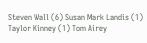Steven Wall (6) Susan Mark Landis (1) Taylor Kinney (1) Tom Airey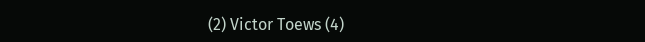(2) Victor Toews (4)